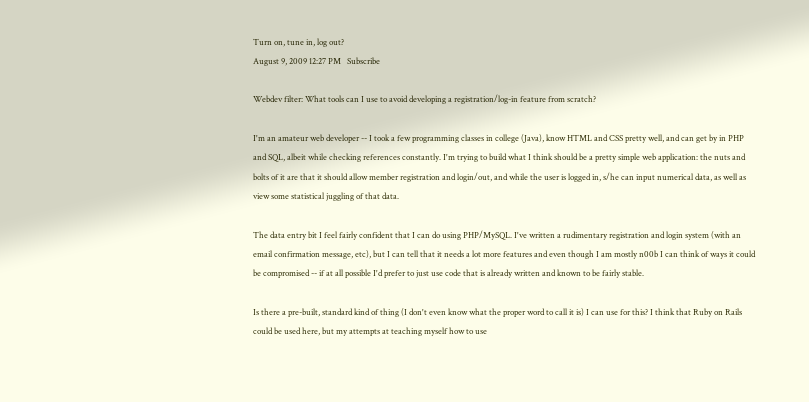Turn on, tune in, log out?
August 9, 2009 12:27 PM   Subscribe

Webdev filter: What tools can I use to avoid developing a registration/log-in feature from scratch?

I'm an amateur web developer -- I took a few programming classes in college (Java), know HTML and CSS pretty well, and can get by in PHP and SQL, albeit while checking references constantly. I'm trying to build what I think should be a pretty simple web application: the nuts and bolts of it are that it should allow member registration and login/out, and while the user is logged in, s/he can input numerical data, as well as view some statistical juggling of that data.

The data entry bit I feel fairly confident that I can do using PHP/MySQL. I've written a rudimentary registration and login system (with an email confirmation message, etc), but I can tell that it needs a lot more features and even though I am mostly n00b I can think of ways it could be compromised -- if at all possible I'd prefer to just use code that is already written and known to be fairly stable.

Is there a pre-built, standard kind of thing (I don't even know what the proper word to call it is) I can use for this? I think that Ruby on Rails could be used here, but my attempts at teaching myself how to use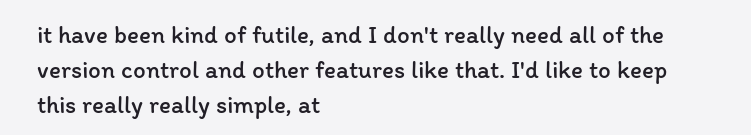it have been kind of futile, and I don't really need all of the version control and other features like that. I'd like to keep this really really simple, at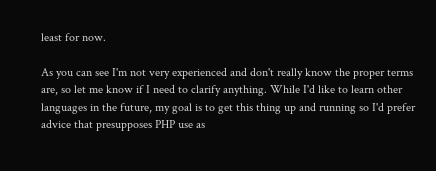least for now.

As you can see I'm not very experienced and don't really know the proper terms are, so let me know if I need to clarify anything. While I'd like to learn other languages in the future, my goal is to get this thing up and running so I'd prefer advice that presupposes PHP use as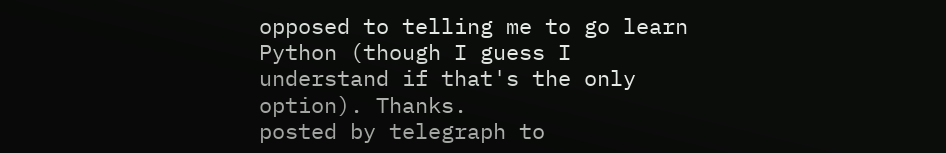opposed to telling me to go learn Python (though I guess I understand if that's the only option). Thanks.
posted by telegraph to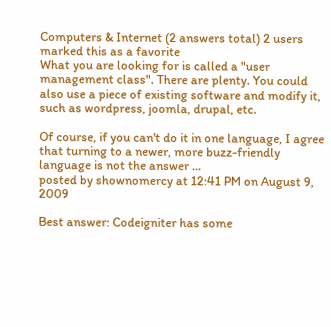Computers & Internet (2 answers total) 2 users marked this as a favorite
What you are looking for is called a "user management class". There are plenty. You could also use a piece of existing software and modify it, such as wordpress, joomla, drupal, etc.

Of course, if you can't do it in one language, I agree that turning to a newer, more buzz-friendly language is not the answer ...
posted by shownomercy at 12:41 PM on August 9, 2009

Best answer: Codeigniter has some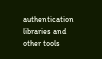authentication libraries and other tools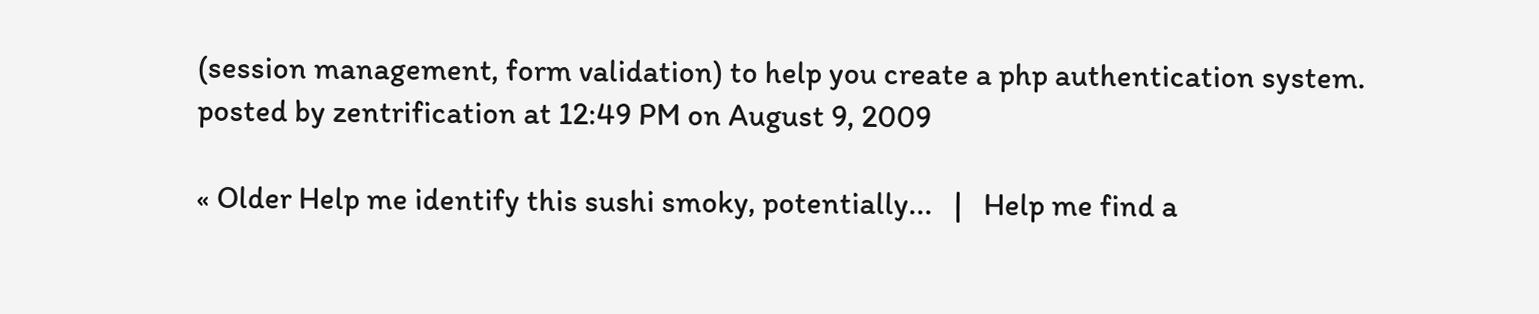(session management, form validation) to help you create a php authentication system.
posted by zentrification at 12:49 PM on August 9, 2009

« Older Help me identify this sushi smoky, potentially...   |   Help me find a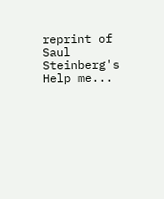reprint of Saul Steinberg's Help me...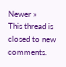Newer »
This thread is closed to new comments.